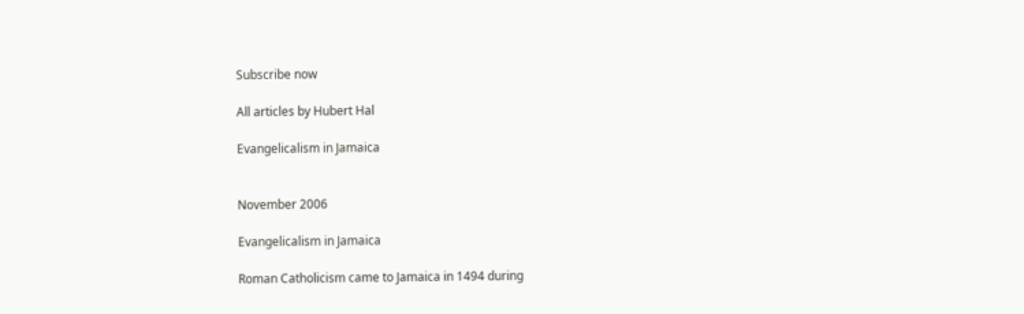Subscribe now

All articles by Hubert Hal

Evangelicalism in Jamaica


November 2006

Evangelicalism in Jamaica

Roman Catholicism came to Jamaica in 1494 during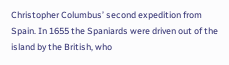Christopher Columbus’ second expedition from Spain. In 1655 the Spaniards were driven out of the island by the British, who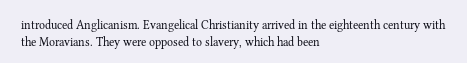introduced Anglicanism. Evangelical Christianity arrived in the eighteenth century with the Moravians. They were opposed to slavery, which had been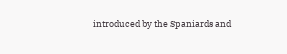introduced by the Spaniards and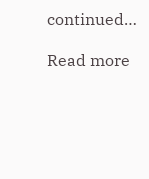continued…

Read more